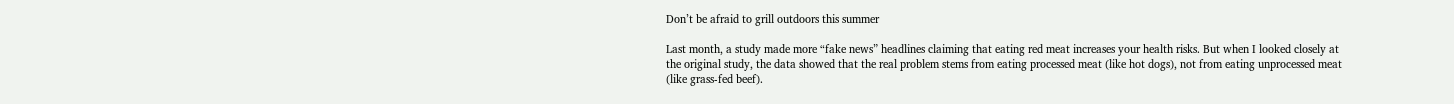Don’t be afraid to grill outdoors this summer

Last month, a study made more “fake news” headlines claiming that eating red meat increases your health risks. But when I looked closely at the original study, the data showed that the real problem stems from eating processed meat (like hot dogs), not from eating unprocessed meat (like grass-fed beef).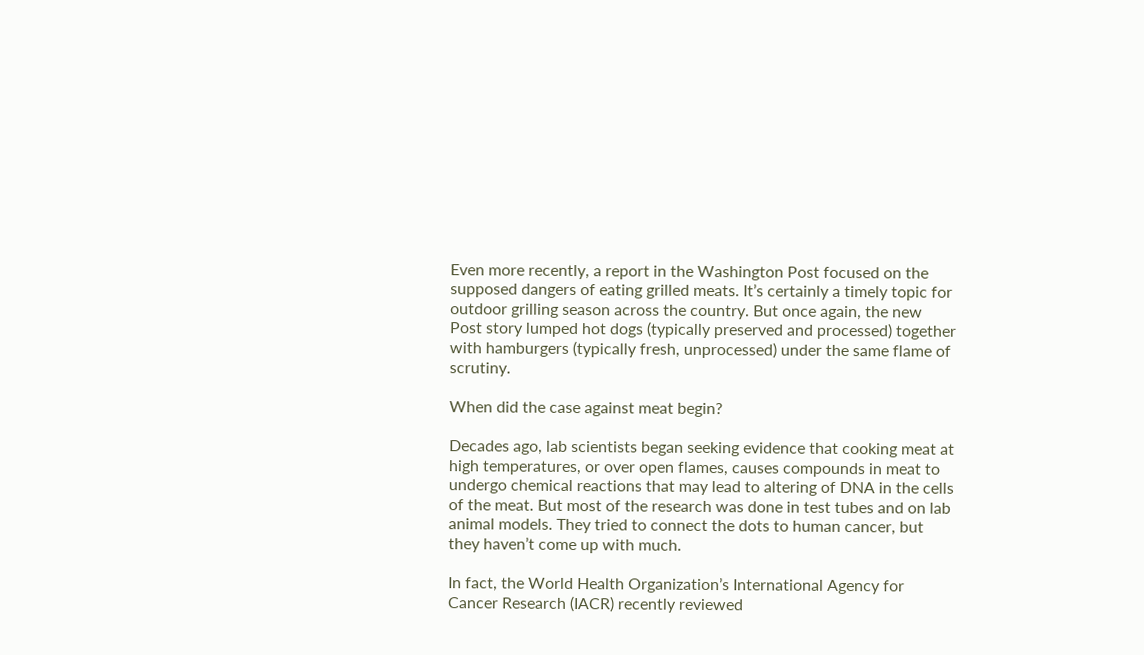Even more recently, a report in the Washington Post focused on the supposed dangers of eating grilled meats. It’s certainly a timely topic for outdoor grilling season across the country. But once again, the new Post story lumped hot dogs (typically preserved and processed) together with hamburgers (typically fresh, unprocessed) under the same flame of scrutiny.

When did the case against meat begin?

Decades ago, lab scientists began seeking evidence that cooking meat at high temperatures, or over open flames, causes compounds in meat to undergo chemical reactions that may lead to altering of DNA in the cells of the meat. But most of the research was done in test tubes and on lab animal models. They tried to connect the dots to human cancer, but they haven’t come up with much.

In fact, the World Health Organization’s International Agency for Cancer Research (IACR) recently reviewed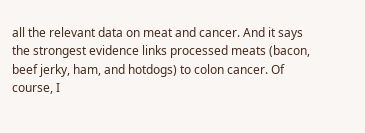all the relevant data on meat and cancer. And it says the strongest evidence links processed meats (bacon, beef jerky, ham, and hotdogs) to colon cancer. Of course, I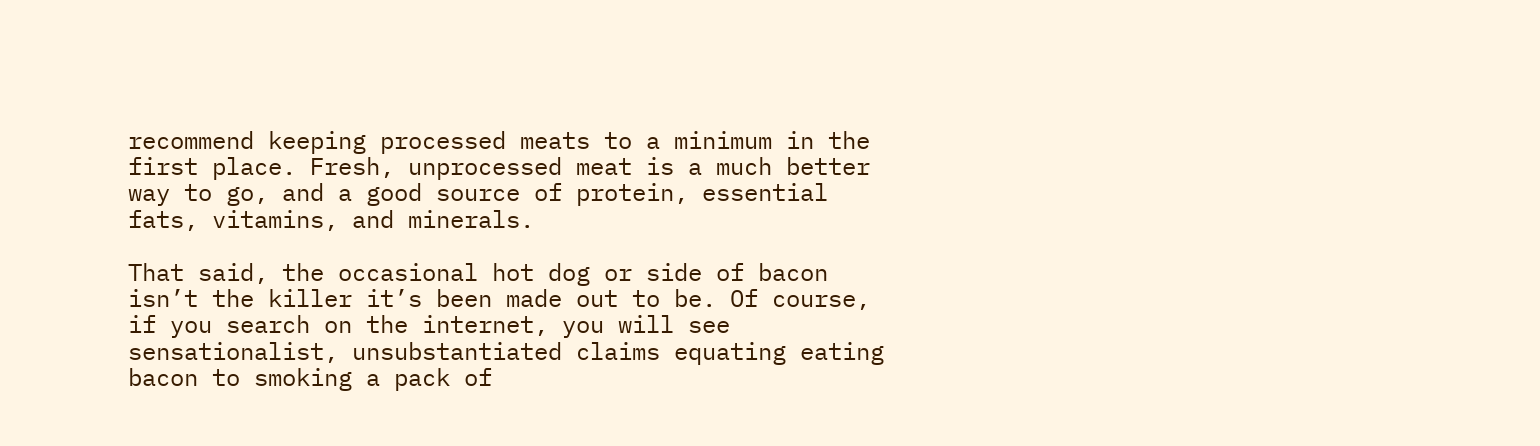recommend keeping processed meats to a minimum in the first place. Fresh, unprocessed meat is a much better way to go, and a good source of protein, essential fats, vitamins, and minerals.

That said, the occasional hot dog or side of bacon isn’t the killer it’s been made out to be. Of course, if you search on the internet, you will see sensationalist, unsubstantiated claims equating eating bacon to smoking a pack of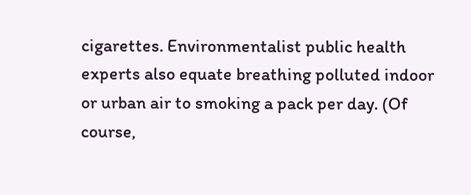cigarettes. Environmentalist public health experts also equate breathing polluted indoor or urban air to smoking a pack per day. (Of course,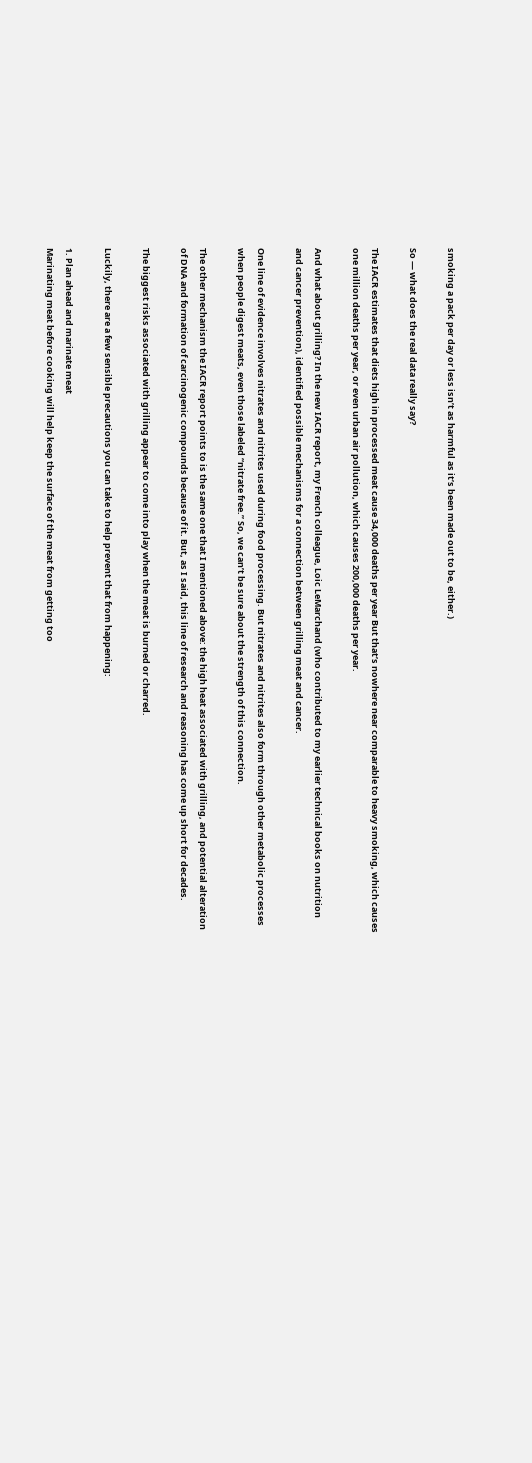smoking a pack per day or less isn’t as harmful as it’s been made out to be, either.)

So — what does the real data really say?

The IACR estimates that diets high in processed meat cause 34,000 deaths per year But that’s nowhere near comparable to heavy smoking, which causes one million deaths per year, or even urban air pollution, which causes 200,000 deaths per year.

And what about grilling? In the new IACR report, my French colleague, Loic LeMarchand (who contributed to my earlier technical books on nutrition and cancer prevention), identified possible mechanisms for a connection between grilling meat and cancer.

One line of evidence involves nitrates and nitrites used during food processing. But nitrates and nitrites also form through other metabolic processes when people digest meats, even those labeled “nitrate free.” So, we can’t be sure about the strength of this connection.

The other mechanism the IACR report points to is the same one that I mentioned above: the high heat associated with grilling, and potential alteration of DNA and formation of carcinogenic compounds because of it. But, as I said, this line of research and reasoning has come up short for decades.

The biggest risks associated with grilling appear to come into play when the meat is burned or charred.

Luckily, there are a few sensible precautions you can take to help prevent that from happening:

1. Plan ahead and marinate meat
Marinating meat before cooking will help keep the surface of the meat from getting too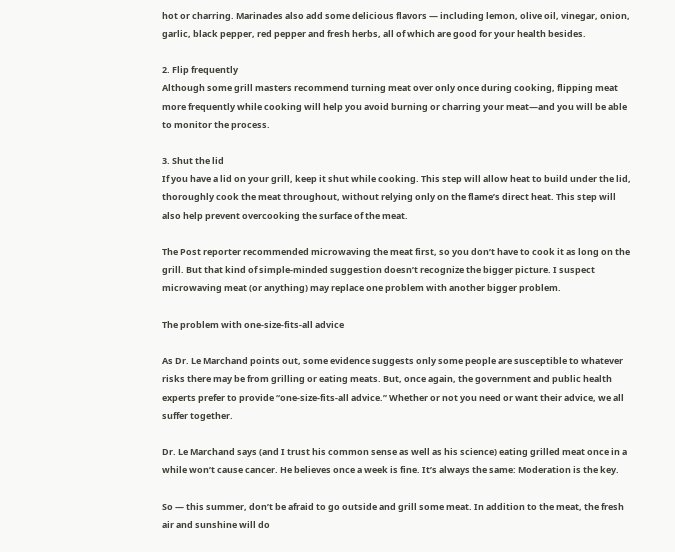hot or charring. Marinades also add some delicious flavors — including lemon, olive oil, vinegar, onion, garlic, black pepper, red pepper and fresh herbs, all of which are good for your health besides.

2. Flip frequently
Although some grill masters recommend turning meat over only once during cooking, flipping meat more frequently while cooking will help you avoid burning or charring your meat—and you will be able to monitor the process.

3. Shut the lid
If you have a lid on your grill, keep it shut while cooking. This step will allow heat to build under the lid, thoroughly cook the meat throughout, without relying only on the flame’s direct heat. This step will also help prevent overcooking the surface of the meat.

The Post reporter recommended microwaving the meat first, so you don’t have to cook it as long on the grill. But that kind of simple-minded suggestion doesn’t recognize the bigger picture. I suspect microwaving meat (or anything) may replace one problem with another bigger problem.

The problem with one-size-fits-all advice

As Dr. Le Marchand points out, some evidence suggests only some people are susceptible to whatever risks there may be from grilling or eating meats. But, once again, the government and public health experts prefer to provide “one-size-fits-all advice.” Whether or not you need or want their advice, we all suffer together.

Dr. Le Marchand says (and I trust his common sense as well as his science) eating grilled meat once in a while won’t cause cancer. He believes once a week is fine. It’s always the same: Moderation is the key.

So — this summer, don’t be afraid to go outside and grill some meat. In addition to the meat, the fresh air and sunshine will do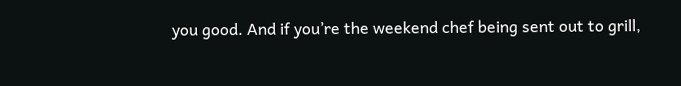you good. And if you’re the weekend chef being sent out to grill,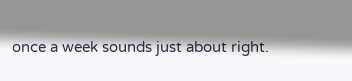once a week sounds just about right.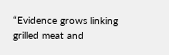“Evidence grows linking grilled meat and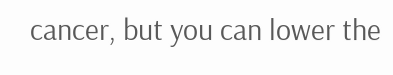cancer, but you can lower the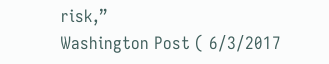risk,”
Washington Post ( 6/3/2017